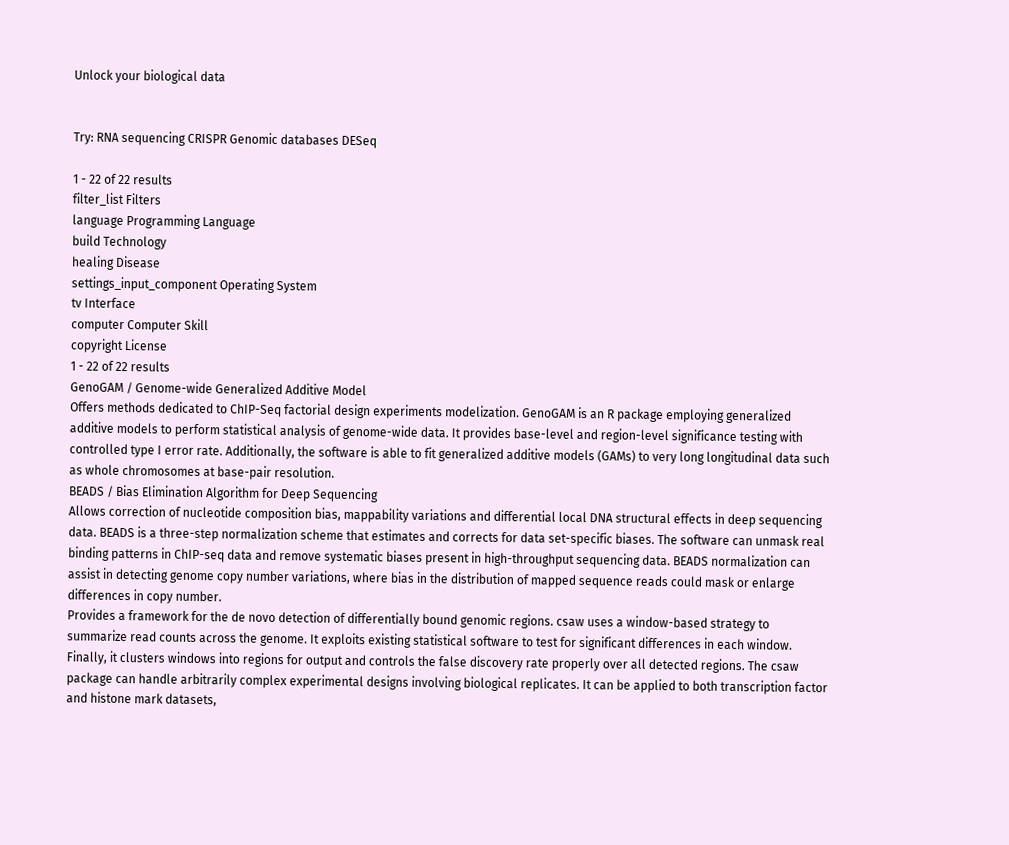Unlock your biological data


Try: RNA sequencing CRISPR Genomic databases DESeq

1 - 22 of 22 results
filter_list Filters
language Programming Language
build Technology
healing Disease
settings_input_component Operating System
tv Interface
computer Computer Skill
copyright License
1 - 22 of 22 results
GenoGAM / Genome-wide Generalized Additive Model
Offers methods dedicated to ChIP-Seq factorial design experiments modelization. GenoGAM is an R package employing generalized additive models to perform statistical analysis of genome-wide data. It provides base-level and region-level significance testing with controlled type I error rate. Additionally, the software is able to fit generalized additive models (GAMs) to very long longitudinal data such as whole chromosomes at base-pair resolution.
BEADS / Bias Elimination Algorithm for Deep Sequencing
Allows correction of nucleotide composition bias, mappability variations and differential local DNA structural effects in deep sequencing data. BEADS is a three-step normalization scheme that estimates and corrects for data set-specific biases. The software can unmask real binding patterns in ChIP-seq data and remove systematic biases present in high-throughput sequencing data. BEADS normalization can assist in detecting genome copy number variations, where bias in the distribution of mapped sequence reads could mask or enlarge differences in copy number.
Provides a framework for the de novo detection of differentially bound genomic regions. csaw uses a window-based strategy to summarize read counts across the genome. It exploits existing statistical software to test for significant differences in each window. Finally, it clusters windows into regions for output and controls the false discovery rate properly over all detected regions. The csaw package can handle arbitrarily complex experimental designs involving biological replicates. It can be applied to both transcription factor and histone mark datasets,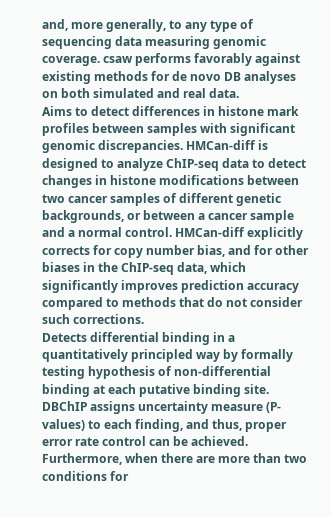and, more generally, to any type of sequencing data measuring genomic coverage. csaw performs favorably against existing methods for de novo DB analyses on both simulated and real data.
Aims to detect differences in histone mark profiles between samples with significant genomic discrepancies. HMCan-diff is designed to analyze ChIP-seq data to detect changes in histone modifications between two cancer samples of different genetic backgrounds, or between a cancer sample and a normal control. HMCan-diff explicitly corrects for copy number bias, and for other biases in the ChIP-seq data, which significantly improves prediction accuracy compared to methods that do not consider such corrections.
Detects differential binding in a quantitatively principled way by formally testing hypothesis of non-differential binding at each putative binding site. DBChIP assigns uncertainty measure (P-values) to each finding, and thus, proper error rate control can be achieved. Furthermore, when there are more than two conditions for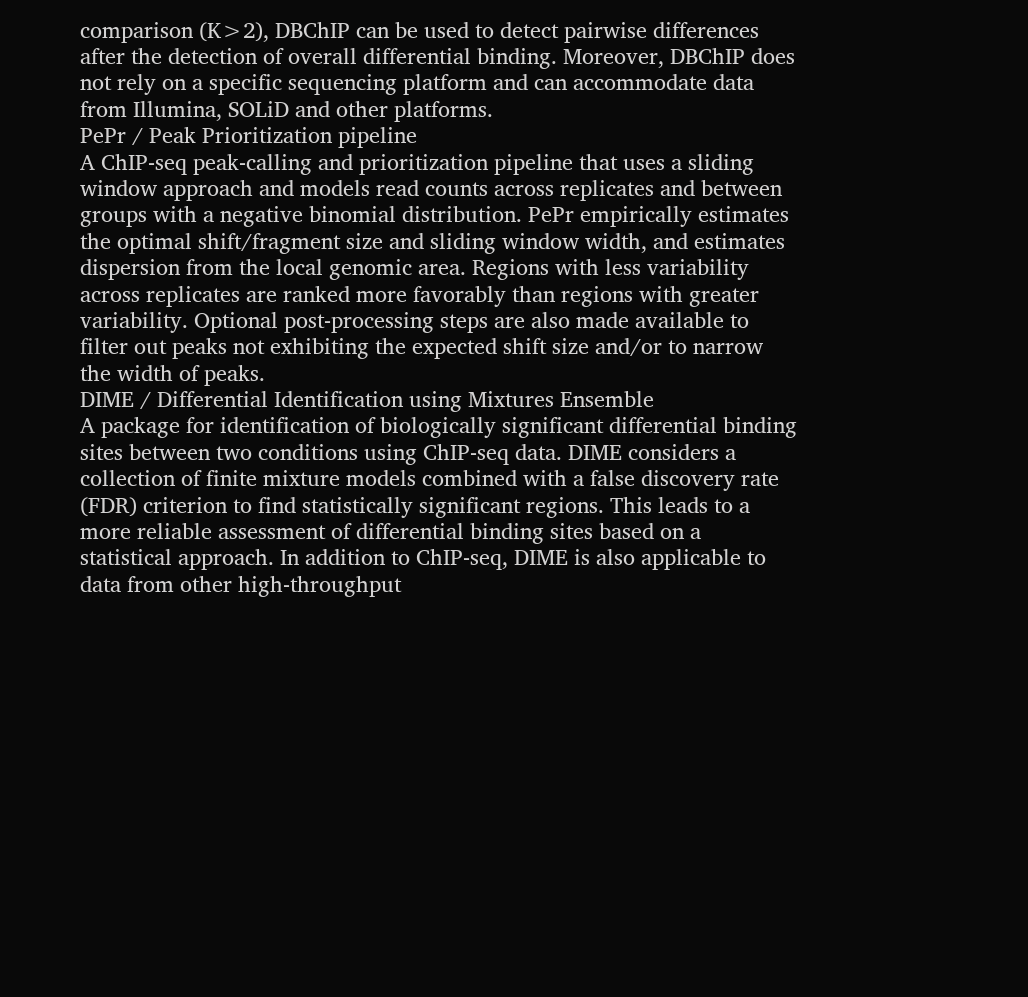comparison (K>2), DBChIP can be used to detect pairwise differences after the detection of overall differential binding. Moreover, DBChIP does not rely on a specific sequencing platform and can accommodate data from Illumina, SOLiD and other platforms.
PePr / Peak Prioritization pipeline
A ChIP-seq peak-calling and prioritization pipeline that uses a sliding window approach and models read counts across replicates and between groups with a negative binomial distribution. PePr empirically estimates the optimal shift/fragment size and sliding window width, and estimates dispersion from the local genomic area. Regions with less variability across replicates are ranked more favorably than regions with greater variability. Optional post-processing steps are also made available to filter out peaks not exhibiting the expected shift size and/or to narrow the width of peaks.
DIME / Differential Identification using Mixtures Ensemble
A package for identification of biologically significant differential binding sites between two conditions using ChIP-seq data. DIME considers a collection of finite mixture models combined with a false discovery rate (FDR) criterion to find statistically significant regions. This leads to a more reliable assessment of differential binding sites based on a statistical approach. In addition to ChIP-seq, DIME is also applicable to data from other high-throughput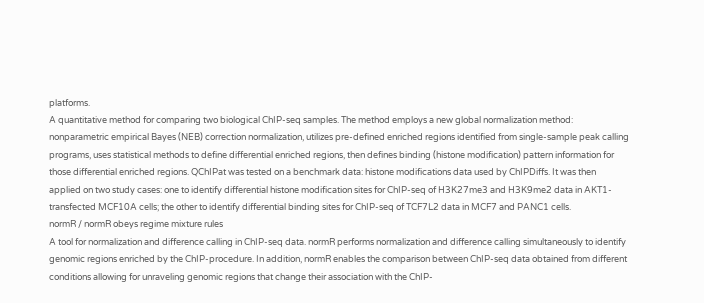platforms.
A quantitative method for comparing two biological ChIP-seq samples. The method employs a new global normalization method: nonparametric empirical Bayes (NEB) correction normalization, utilizes pre-defined enriched regions identified from single-sample peak calling programs, uses statistical methods to define differential enriched regions, then defines binding (histone modification) pattern information for those differential enriched regions. QChIPat was tested on a benchmark data: histone modifications data used by ChIPDiffs. It was then applied on two study cases: one to identify differential histone modification sites for ChIP-seq of H3K27me3 and H3K9me2 data in AKT1-transfected MCF10A cells; the other to identify differential binding sites for ChIP-seq of TCF7L2 data in MCF7 and PANC1 cells.
normR / normR obeys regime mixture rules
A tool for normalization and difference calling in ChIP-seq data. normR performs normalization and difference calling simultaneously to identify genomic regions enriched by the ChIP-procedure. In addition, normR enables the comparison between ChIP-seq data obtained from different conditions allowing for unraveling genomic regions that change their association with the ChIP-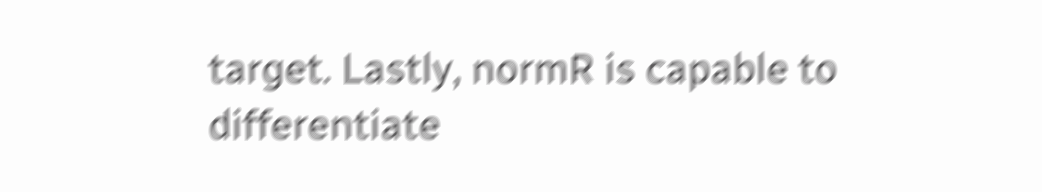target. Lastly, normR is capable to differentiate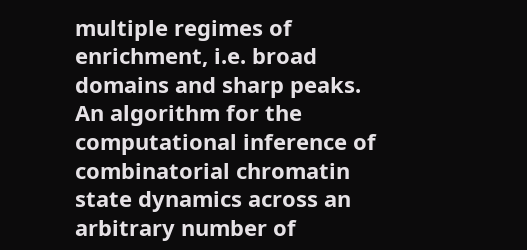multiple regimes of enrichment, i.e. broad domains and sharp peaks.
An algorithm for the computational inference of combinatorial chromatin state dynamics across an arbitrary number of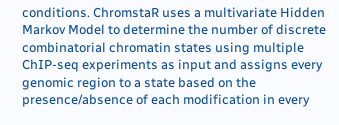conditions. ChromstaR uses a multivariate Hidden Markov Model to determine the number of discrete combinatorial chromatin states using multiple ChIP-seq experiments as input and assigns every genomic region to a state based on the presence/absence of each modification in every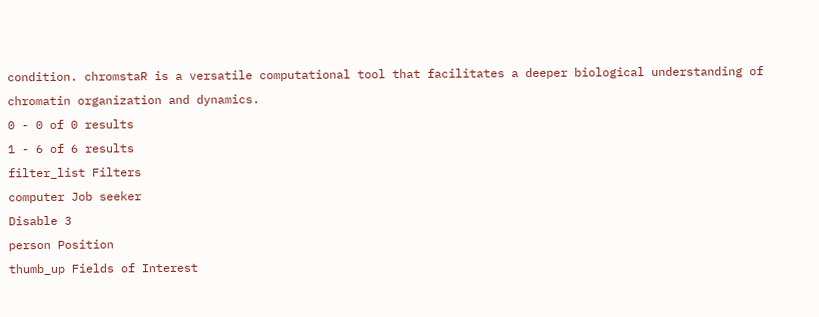condition. chromstaR is a versatile computational tool that facilitates a deeper biological understanding of chromatin organization and dynamics.
0 - 0 of 0 results
1 - 6 of 6 results
filter_list Filters
computer Job seeker
Disable 3
person Position
thumb_up Fields of Interest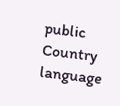public Country
language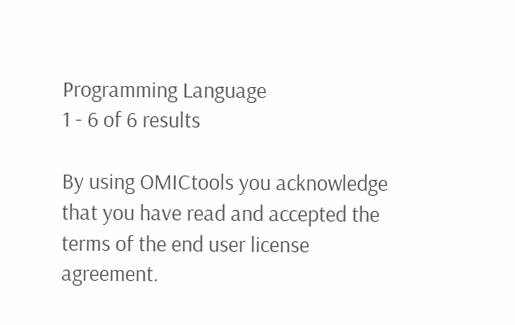Programming Language
1 - 6 of 6 results

By using OMICtools you acknowledge that you have read and accepted the terms of the end user license agreement.